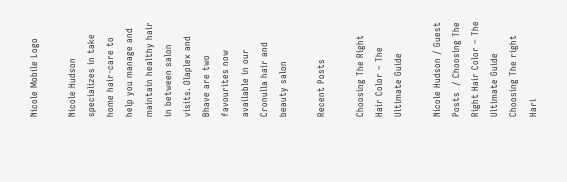Nicole Mobile Logo

Nicole Hudson specializes in take home hair-care to help you manage and maintain healthy hair in between salon visits. Olaplex and Bhave are two favourites now available in our Cronulla hair and beauty salon

Recent Posts

Choosing The Right Hair Color – The Ultimate Guide

Nicole Hudson / Guest Posts  / Choosing The Right Hair Color – The Ultimate Guide
Choosing The right Hari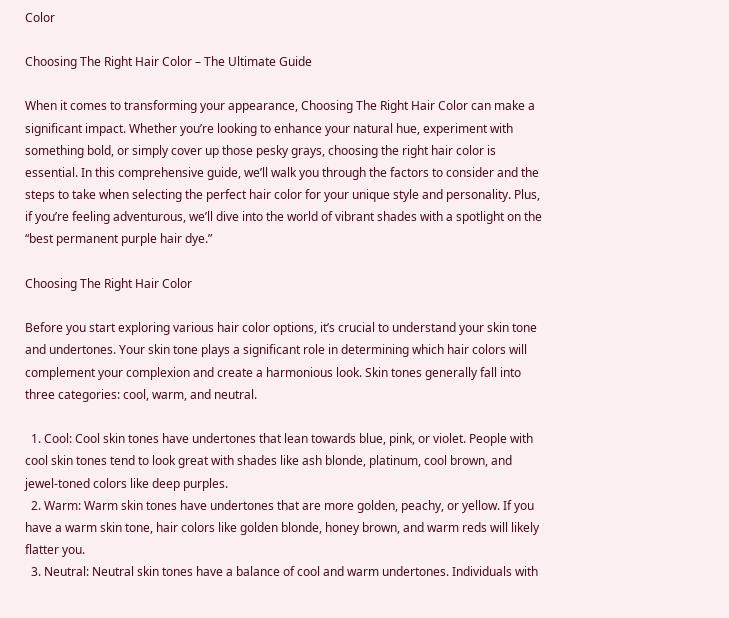Color

Choosing The Right Hair Color – The Ultimate Guide

When it comes to transforming your appearance, Choosing The Right Hair Color can make a significant impact. Whether you’re looking to enhance your natural hue, experiment with something bold, or simply cover up those pesky grays, choosing the right hair color is essential. In this comprehensive guide, we’ll walk you through the factors to consider and the steps to take when selecting the perfect hair color for your unique style and personality. Plus, if you’re feeling adventurous, we’ll dive into the world of vibrant shades with a spotlight on the “best permanent purple hair dye.”

Choosing The Right Hair Color

Before you start exploring various hair color options, it’s crucial to understand your skin tone and undertones. Your skin tone plays a significant role in determining which hair colors will complement your complexion and create a harmonious look. Skin tones generally fall into three categories: cool, warm, and neutral.

  1. Cool: Cool skin tones have undertones that lean towards blue, pink, or violet. People with cool skin tones tend to look great with shades like ash blonde, platinum, cool brown, and jewel-toned colors like deep purples.
  2. Warm: Warm skin tones have undertones that are more golden, peachy, or yellow. If you have a warm skin tone, hair colors like golden blonde, honey brown, and warm reds will likely flatter you.
  3. Neutral: Neutral skin tones have a balance of cool and warm undertones. Individuals with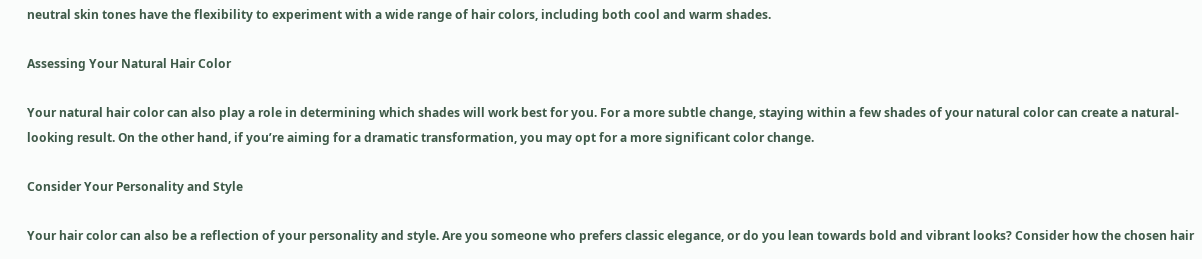neutral skin tones have the flexibility to experiment with a wide range of hair colors, including both cool and warm shades.

Assessing Your Natural Hair Color

Your natural hair color can also play a role in determining which shades will work best for you. For a more subtle change, staying within a few shades of your natural color can create a natural-looking result. On the other hand, if you’re aiming for a dramatic transformation, you may opt for a more significant color change.

Consider Your Personality and Style

Your hair color can also be a reflection of your personality and style. Are you someone who prefers classic elegance, or do you lean towards bold and vibrant looks? Consider how the chosen hair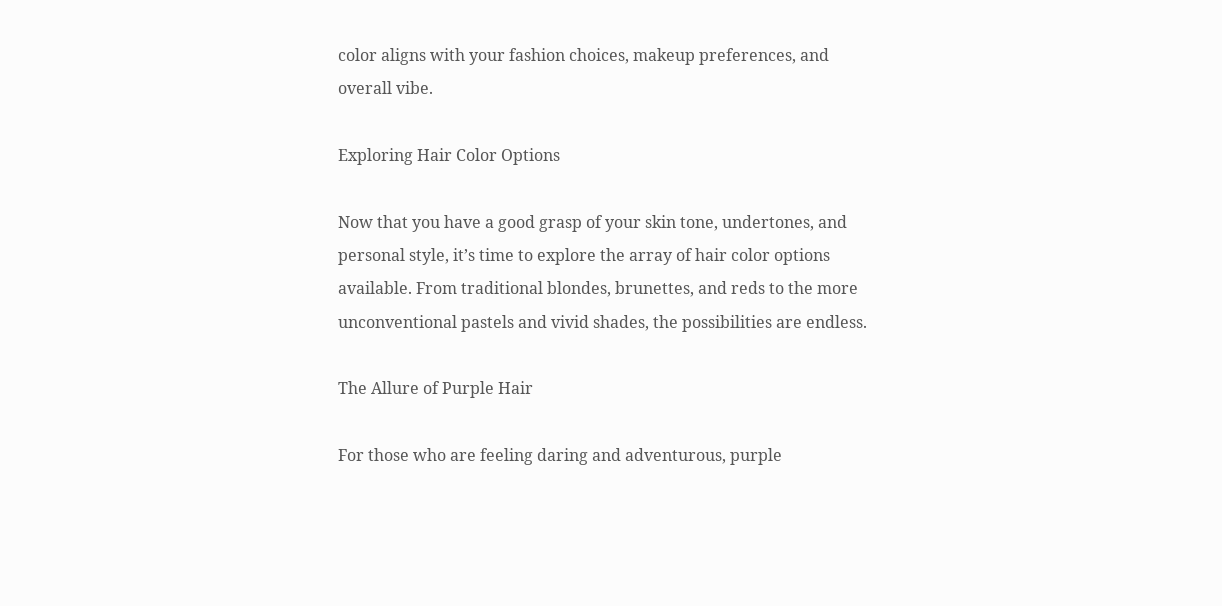color aligns with your fashion choices, makeup preferences, and overall vibe.

Exploring Hair Color Options

Now that you have a good grasp of your skin tone, undertones, and personal style, it’s time to explore the array of hair color options available. From traditional blondes, brunettes, and reds to the more unconventional pastels and vivid shades, the possibilities are endless.

The Allure of Purple Hair

For those who are feeling daring and adventurous, purple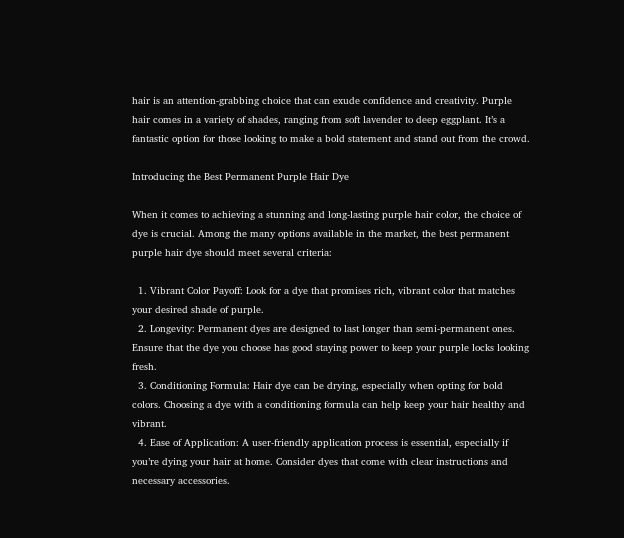hair is an attention-grabbing choice that can exude confidence and creativity. Purple hair comes in a variety of shades, ranging from soft lavender to deep eggplant. It’s a fantastic option for those looking to make a bold statement and stand out from the crowd.

Introducing the Best Permanent Purple Hair Dye

When it comes to achieving a stunning and long-lasting purple hair color, the choice of dye is crucial. Among the many options available in the market, the best permanent purple hair dye should meet several criteria:

  1. Vibrant Color Payoff: Look for a dye that promises rich, vibrant color that matches your desired shade of purple.
  2. Longevity: Permanent dyes are designed to last longer than semi-permanent ones. Ensure that the dye you choose has good staying power to keep your purple locks looking fresh.
  3. Conditioning Formula: Hair dye can be drying, especially when opting for bold colors. Choosing a dye with a conditioning formula can help keep your hair healthy and vibrant.
  4. Ease of Application: A user-friendly application process is essential, especially if you’re dying your hair at home. Consider dyes that come with clear instructions and necessary accessories.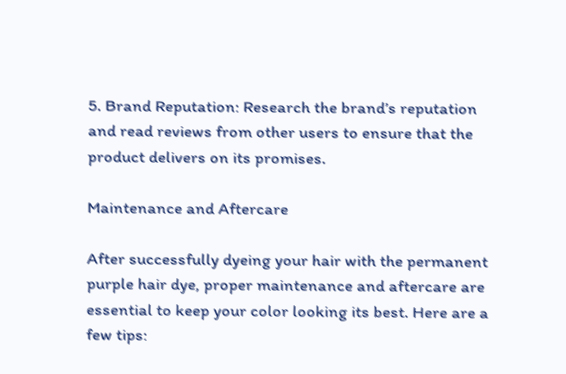5. Brand Reputation: Research the brand’s reputation and read reviews from other users to ensure that the product delivers on its promises.

Maintenance and Aftercare

After successfully dyeing your hair with the permanent purple hair dye, proper maintenance and aftercare are essential to keep your color looking its best. Here are a few tips: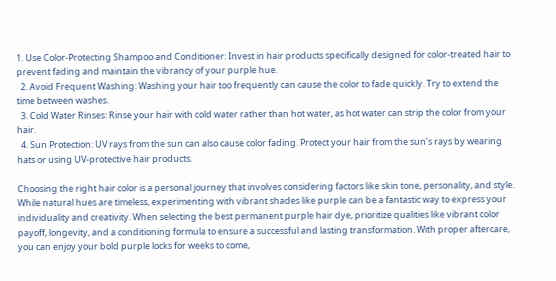1. Use Color-Protecting Shampoo and Conditioner: Invest in hair products specifically designed for color-treated hair to prevent fading and maintain the vibrancy of your purple hue.
  2. Avoid Frequent Washing: Washing your hair too frequently can cause the color to fade quickly. Try to extend the time between washes.
  3. Cold Water Rinses: Rinse your hair with cold water rather than hot water, as hot water can strip the color from your hair.
  4. Sun Protection: UV rays from the sun can also cause color fading. Protect your hair from the sun’s rays by wearing hats or using UV-protective hair products.

Choosing the right hair color is a personal journey that involves considering factors like skin tone, personality, and style. While natural hues are timeless, experimenting with vibrant shades like purple can be a fantastic way to express your individuality and creativity. When selecting the best permanent purple hair dye, prioritize qualities like vibrant color payoff, longevity, and a conditioning formula to ensure a successful and lasting transformation. With proper aftercare, you can enjoy your bold purple locks for weeks to come,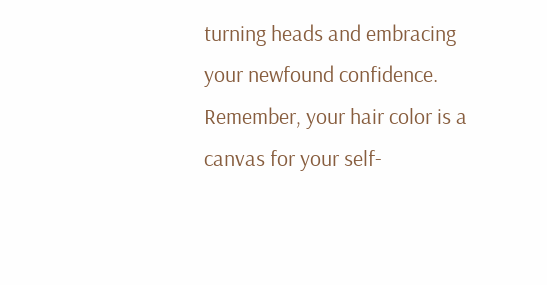turning heads and embracing your newfound confidence. Remember, your hair color is a canvas for your self-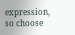expression, so choose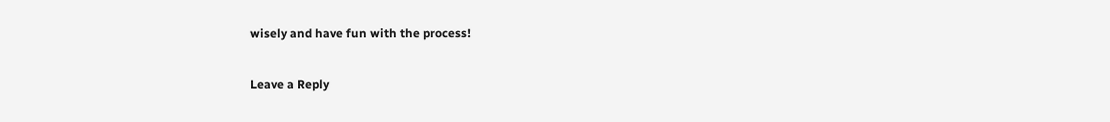wisely and have fun with the process!

Leave a Reply